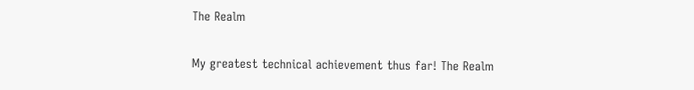The Realm

My greatest technical achievement thus far! The Realm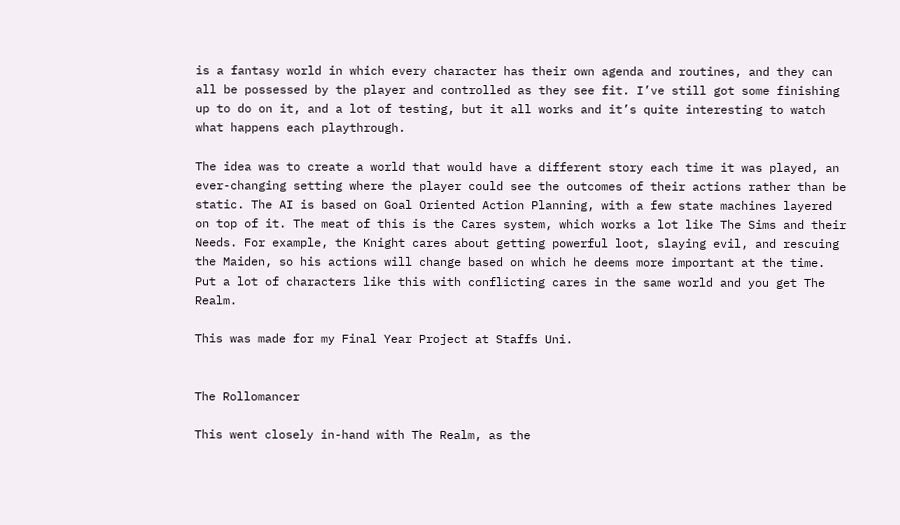is a fantasy world in which every character has their own agenda and routines, and they can all be possessed by the player and controlled as they see fit. I’ve still got some finishing up to do on it, and a lot of testing, but it all works and it’s quite interesting to watch what happens each playthrough.

The idea was to create a world that would have a different story each time it was played, an ever-changing setting where the player could see the outcomes of their actions rather than be static. The AI is based on Goal Oriented Action Planning, with a few state machines layered on top of it. The meat of this is the Cares system, which works a lot like The Sims and their Needs. For example, the Knight cares about getting powerful loot, slaying evil, and rescuing the Maiden, so his actions will change based on which he deems more important at the time. Put a lot of characters like this with conflicting cares in the same world and you get The Realm.

This was made for my Final Year Project at Staffs Uni.


The Rollomancer

This went closely in-hand with The Realm, as the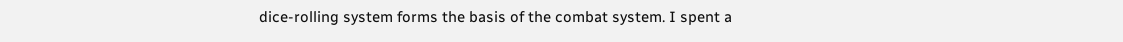dice-rolling system forms the basis of the combat system. I spent a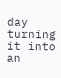day turning it into an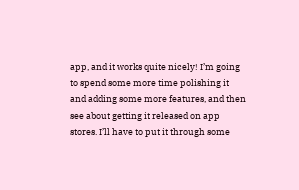app, and it works quite nicely! I’m going to spend some more time polishing it and adding some more features, and then see about getting it released on app stores. I’ll have to put it through some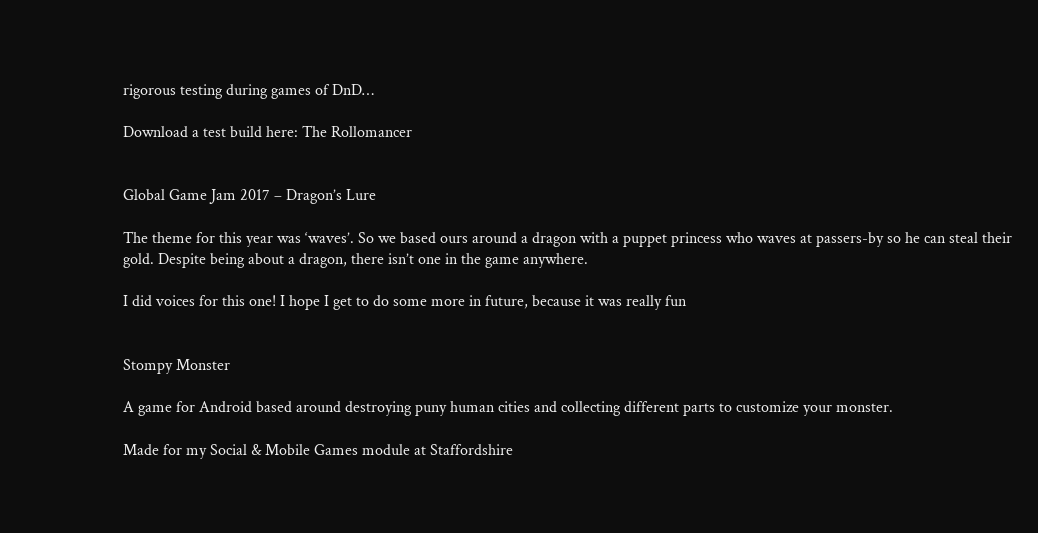rigorous testing during games of DnD…

Download a test build here: The Rollomancer


Global Game Jam 2017 – Dragon’s Lure

The theme for this year was ‘waves’. So we based ours around a dragon with a puppet princess who waves at passers-by so he can steal their gold. Despite being about a dragon, there isn’t one in the game anywhere.

I did voices for this one! I hope I get to do some more in future, because it was really fun


Stompy Monster

A game for Android based around destroying puny human cities and collecting different parts to customize your monster.

Made for my Social & Mobile Games module at Staffordshire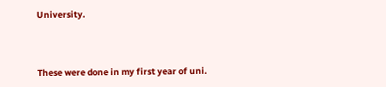University.



These were done in my first year of uni.